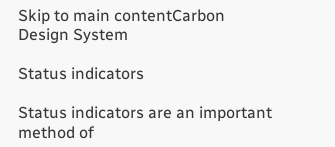Skip to main contentCarbon Design System

Status indicators

Status indicators are an important method of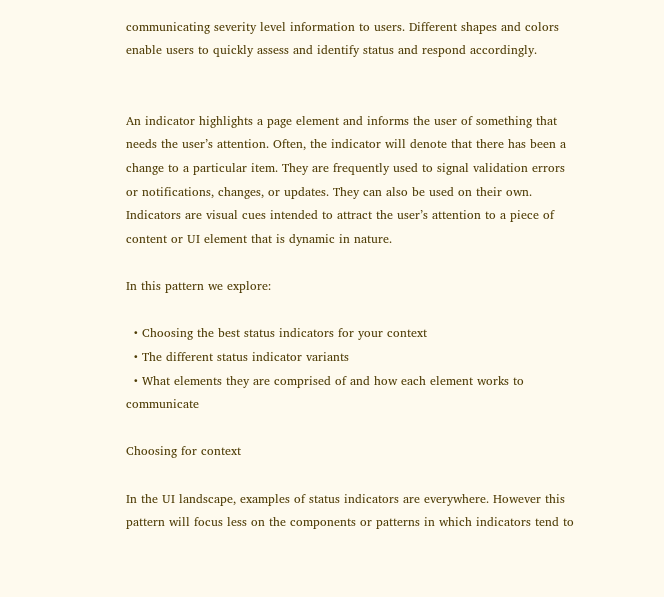communicating severity level information to users. Different shapes and colors enable users to quickly assess and identify status and respond accordingly.


An indicator highlights a page element and informs the user of something that needs the user’s attention. Often, the indicator will denote that there has been a change to a particular item. They are frequently used to signal validation errors or notifications, changes, or updates. They can also be used on their own. Indicators are visual cues intended to attract the user’s attention to a piece of content or UI element that is dynamic in nature.

In this pattern we explore:

  • Choosing the best status indicators for your context
  • The different status indicator variants
  • What elements they are comprised of and how each element works to communicate

Choosing for context

In the UI landscape, examples of status indicators are everywhere. However this pattern will focus less on the components or patterns in which indicators tend to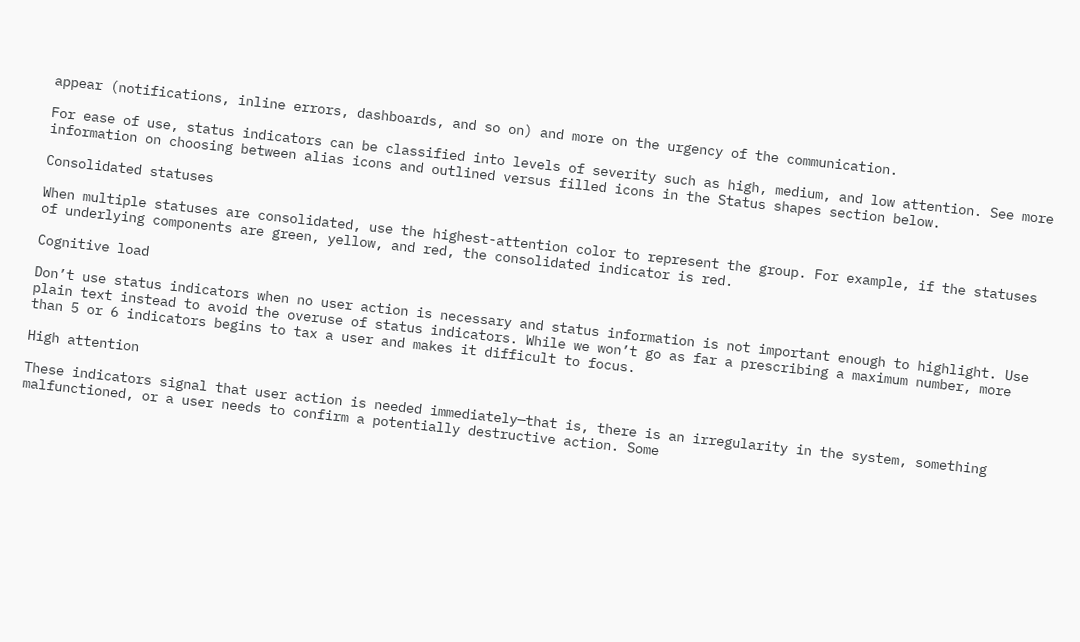appear (notifications, inline errors, dashboards, and so on) and more on the urgency of the communication.

For ease of use, status indicators can be classified into levels of severity such as high, medium, and low attention. See more information on choosing between alias icons and outlined versus filled icons in the Status shapes section below.

Consolidated statuses

When multiple statuses are consolidated, use the highest-attention color to represent the group. For example, if the statuses of underlying components are green, yellow, and red, the consolidated indicator is red.

Cognitive load

Don’t use status indicators when no user action is necessary and status information is not important enough to highlight. Use plain text instead to avoid the overuse of status indicators. While we won’t go as far a prescribing a maximum number, more than 5 or 6 indicators begins to tax a user and makes it difficult to focus.

High attention

These indicators signal that user action is needed immediately—that is, there is an irregularity in the system, something malfunctioned, or a user needs to confirm a potentially destructive action. Some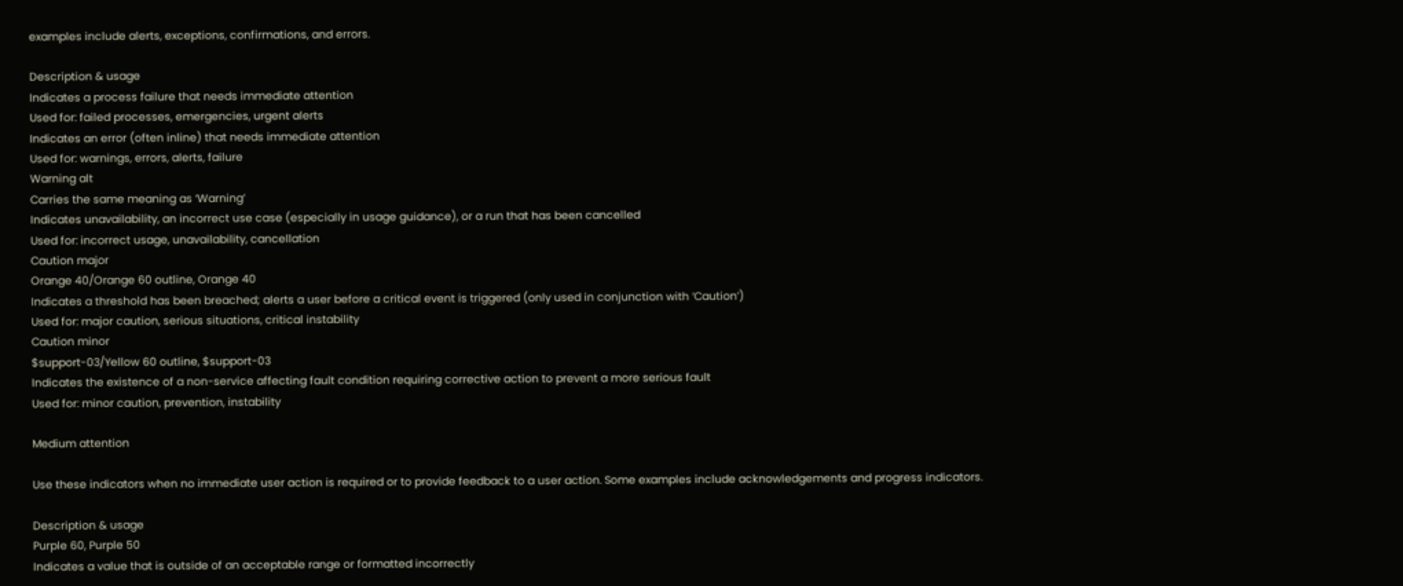examples include alerts, exceptions, confirmations, and errors.

Description & usage
Indicates a process failure that needs immediate attention
Used for: failed processes, emergencies, urgent alerts
Indicates an error (often inline) that needs immediate attention
Used for: warnings, errors, alerts, failure
Warning alt
Carries the same meaning as ‘Warning’
Indicates unavailability, an incorrect use case (especially in usage guidance), or a run that has been cancelled
Used for: incorrect usage, unavailability, cancellation
Caution major
Orange 40/Orange 60 outline, Orange 40
Indicates a threshold has been breached; alerts a user before a critical event is triggered (only used in conjunction with ‘Caution’)
Used for: major caution, serious situations, critical instability
Caution minor
$support-03/Yellow 60 outline, $support-03
Indicates the existence of a non-service affecting fault condition requiring corrective action to prevent a more serious fault
Used for: minor caution, prevention, instability

Medium attention

Use these indicators when no immediate user action is required or to provide feedback to a user action. Some examples include acknowledgements and progress indicators.

Description & usage
Purple 60, Purple 50
Indicates a value that is outside of an acceptable range or formatted incorrectly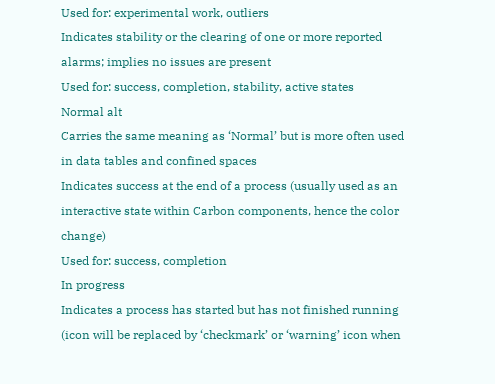Used for: experimental work, outliers
Indicates stability or the clearing of one or more reported alarms; implies no issues are present
Used for: success, completion, stability, active states
Normal alt
Carries the same meaning as ‘Normal’ but is more often used in data tables and confined spaces
Indicates success at the end of a process (usually used as an interactive state within Carbon components, hence the color change)
Used for: success, completion
In progress
Indicates a process has started but has not finished running (icon will be replaced by ‘checkmark’ or ‘warning’ icon when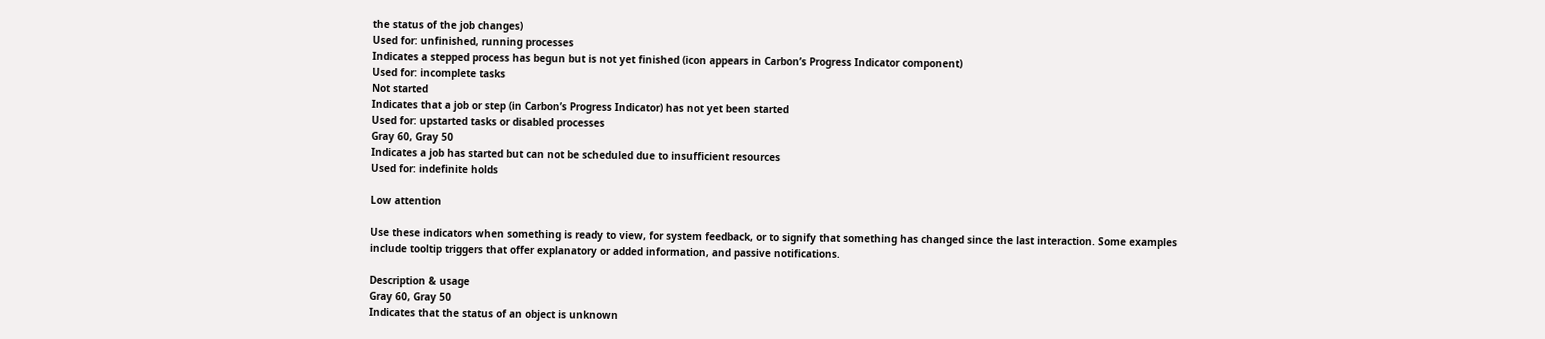the status of the job changes)
Used for: unfinished, running processes
Indicates a stepped process has begun but is not yet finished (icon appears in Carbon’s Progress Indicator component)
Used for: incomplete tasks
Not started
Indicates that a job or step (in Carbon’s Progress Indicator) has not yet been started
Used for: upstarted tasks or disabled processes
Gray 60, Gray 50
Indicates a job has started but can not be scheduled due to insufficient resources
Used for: indefinite holds

Low attention

Use these indicators when something is ready to view, for system feedback, or to signify that something has changed since the last interaction. Some examples include tooltip triggers that offer explanatory or added information, and passive notifications.

Description & usage
Gray 60, Gray 50
Indicates that the status of an object is unknown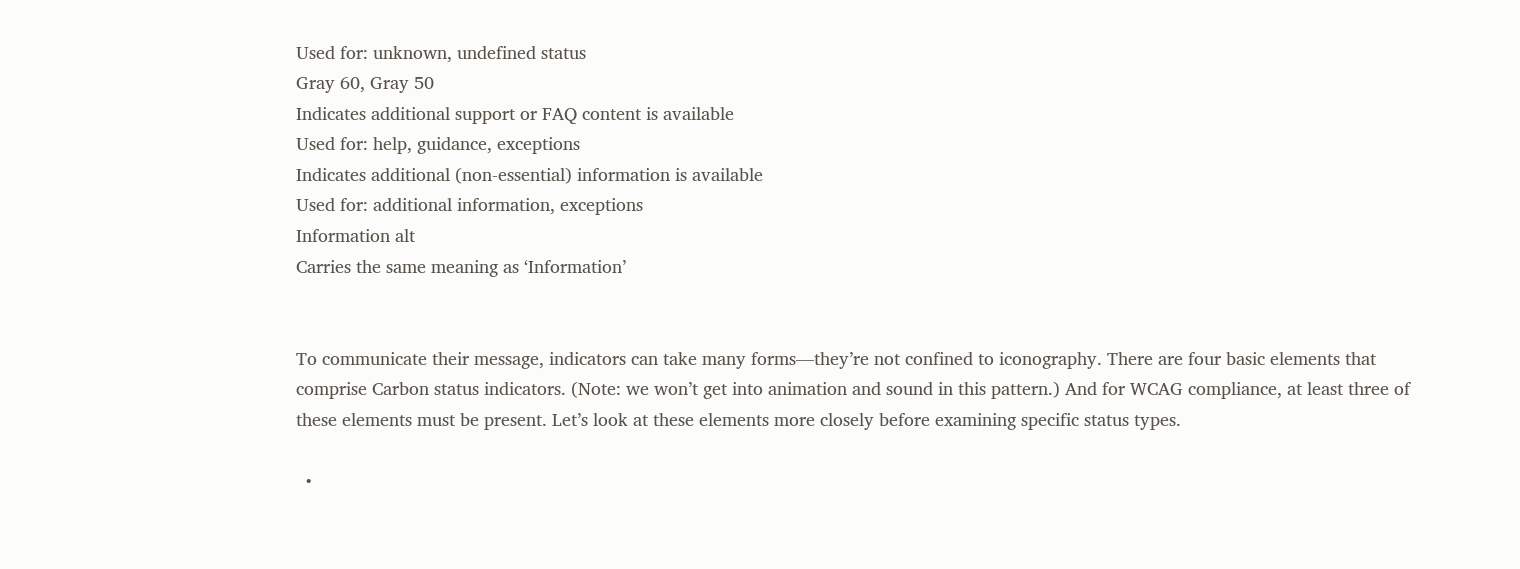Used for: unknown, undefined status
Gray 60, Gray 50
Indicates additional support or FAQ content is available
Used for: help, guidance, exceptions
Indicates additional (non-essential) information is available
Used for: additional information, exceptions
Information alt
Carries the same meaning as ‘Information’


To communicate their message, indicators can take many forms—they’re not confined to iconography. There are four basic elements that comprise Carbon status indicators. (Note: we won’t get into animation and sound in this pattern.) And for WCAG compliance, at least three of these elements must be present. Let’s look at these elements more closely before examining specific status types.

  •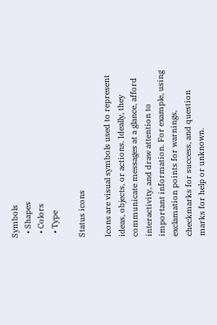Symbols
  • Shapes
  • Colors
  • Type

Status icons

Icons are visual symbols used to represent ideas, objects, or actions. Ideally, they communicate messages at a glance, afford interactivity, and draw attention to important information. For example, using exclamation points for warnings, checkmarks for success, and question marks for help or unknown.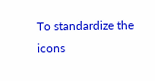To standardize the icons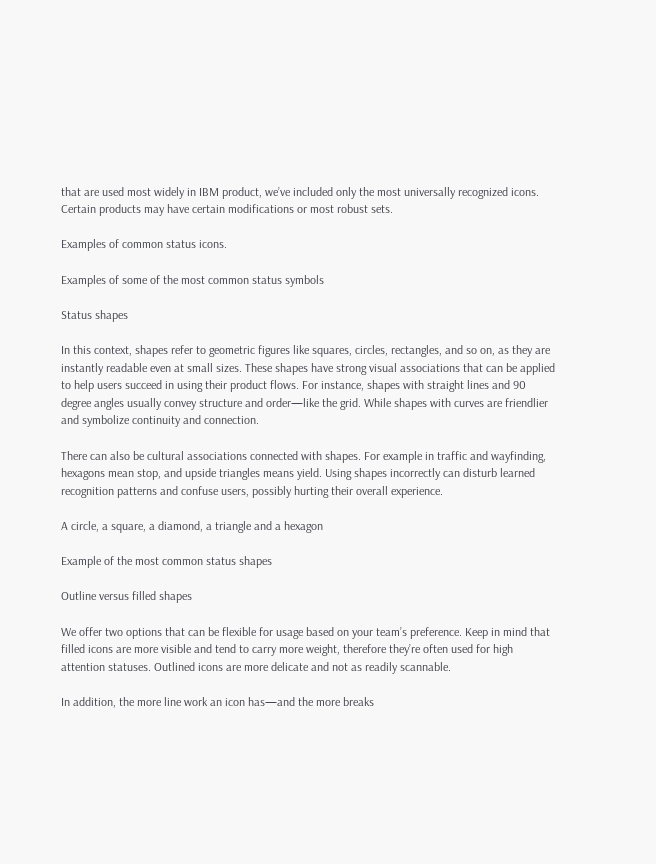that are used most widely in IBM product, we’ve included only the most universally recognized icons. Certain products may have certain modifications or most robust sets.

Examples of common status icons.

Examples of some of the most common status symbols

Status shapes

In this context, shapes refer to geometric figures like squares, circles, rectangles, and so on, as they are instantly readable even at small sizes. These shapes have strong visual associations that can be applied to help users succeed in using their product flows. For instance, shapes with straight lines and 90 degree angles usually convey structure and order—like the grid. While shapes with curves are friendlier and symbolize continuity and connection.

There can also be cultural associations connected with shapes. For example in traffic and wayfinding, hexagons mean stop, and upside triangles means yield. Using shapes incorrectly can disturb learned recognition patterns and confuse users, possibly hurting their overall experience.

A circle, a square, a diamond, a triangle and a hexagon

Example of the most common status shapes

Outline versus filled shapes

We offer two options that can be flexible for usage based on your team’s preference. Keep in mind that filled icons are more visible and tend to carry more weight, therefore they’re often used for high attention statuses. Outlined icons are more delicate and not as readily scannable.

In addition, the more line work an icon has—and the more breaks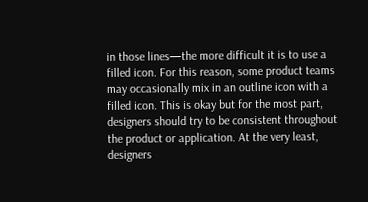in those lines—the more difficult it is to use a filled icon. For this reason, some product teams may occasionally mix in an outline icon with a filled icon. This is okay but for the most part, designers should try to be consistent throughout the product or application. At the very least, designers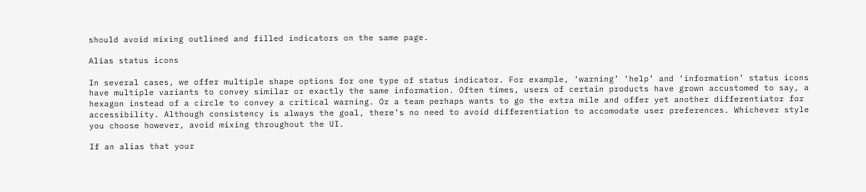should avoid mixing outlined and filled indicators on the same page.

Alias status icons

In several cases, we offer multiple shape options for one type of status indicator. For example, ‘warning’ ‘help’ and ‘information’ status icons have multiple variants to convey similar or exactly the same information. Often times, users of certain products have grown accustomed to say, a hexagon instead of a circle to convey a critical warning. Or a team perhaps wants to go the extra mile and offer yet another differentiator for accessibility. Although consistency is always the goal, there’s no need to avoid differentiation to accomodate user preferences. Whichever style you choose however, avoid mixing throughout the UI.

If an alias that your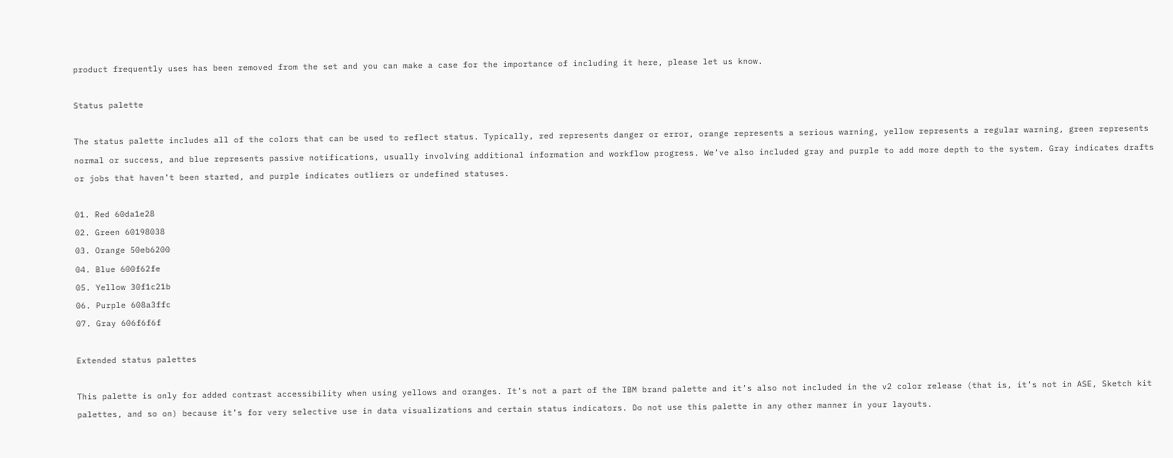product frequently uses has been removed from the set and you can make a case for the importance of including it here, please let us know.

Status palette

The status palette includes all of the colors that can be used to reflect status. Typically, red represents danger or error, orange represents a serious warning, yellow represents a regular warning, green represents normal or success, and blue represents passive notifications, usually involving additional information and workflow progress. We’ve also included gray and purple to add more depth to the system. Gray indicates drafts or jobs that haven’t been started, and purple indicates outliers or undefined statuses.

01. Red 60da1e28
02. Green 60198038
03. Orange 50eb6200
04. Blue 600f62fe
05. Yellow 30f1c21b
06. Purple 608a3ffc
07. Gray 606f6f6f

Extended status palettes

This palette is only for added contrast accessibility when using yellows and oranges. It’s not a part of the IBM brand palette and it’s also not included in the v2 color release (that is, it’s not in ASE, Sketch kit palettes, and so on) because it’s for very selective use in data visualizations and certain status indicators. Do not use this palette in any other manner in your layouts.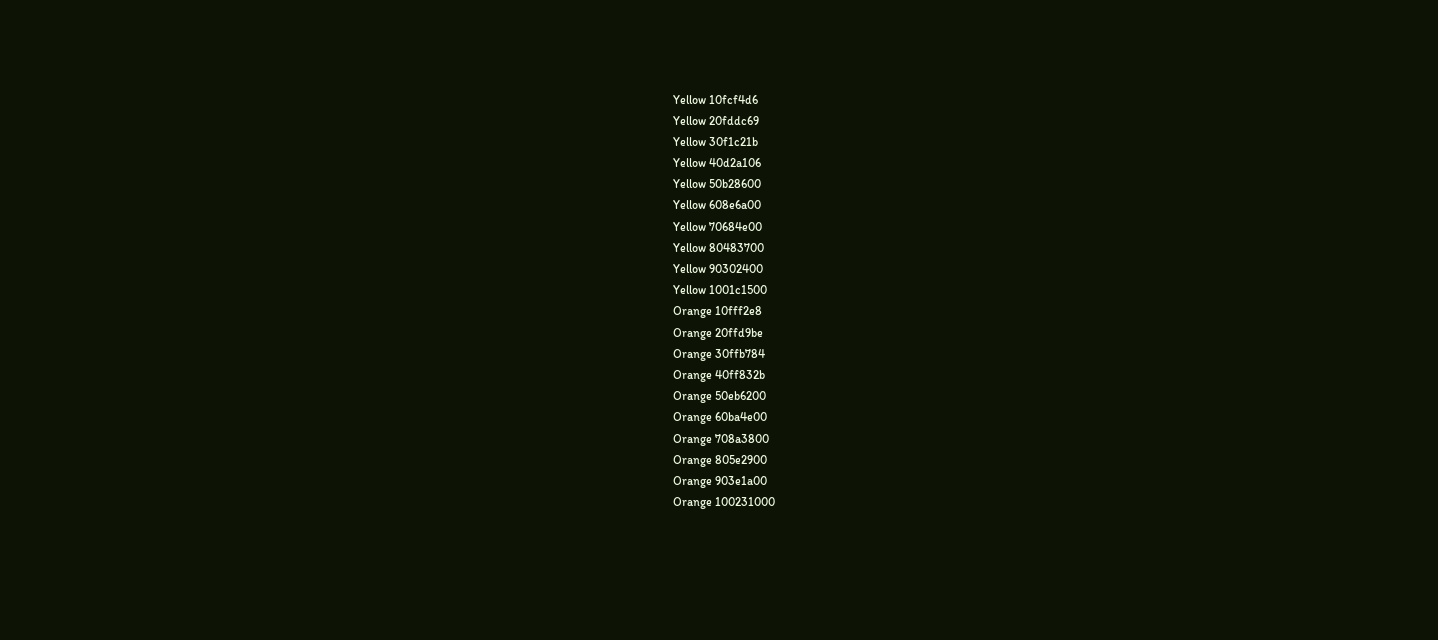Yellow 10fcf4d6
Yellow 20fddc69
Yellow 30f1c21b
Yellow 40d2a106
Yellow 50b28600
Yellow 608e6a00
Yellow 70684e00
Yellow 80483700
Yellow 90302400
Yellow 1001c1500
Orange 10fff2e8
Orange 20ffd9be
Orange 30ffb784
Orange 40ff832b
Orange 50eb6200
Orange 60ba4e00
Orange 708a3800
Orange 805e2900
Orange 903e1a00
Orange 100231000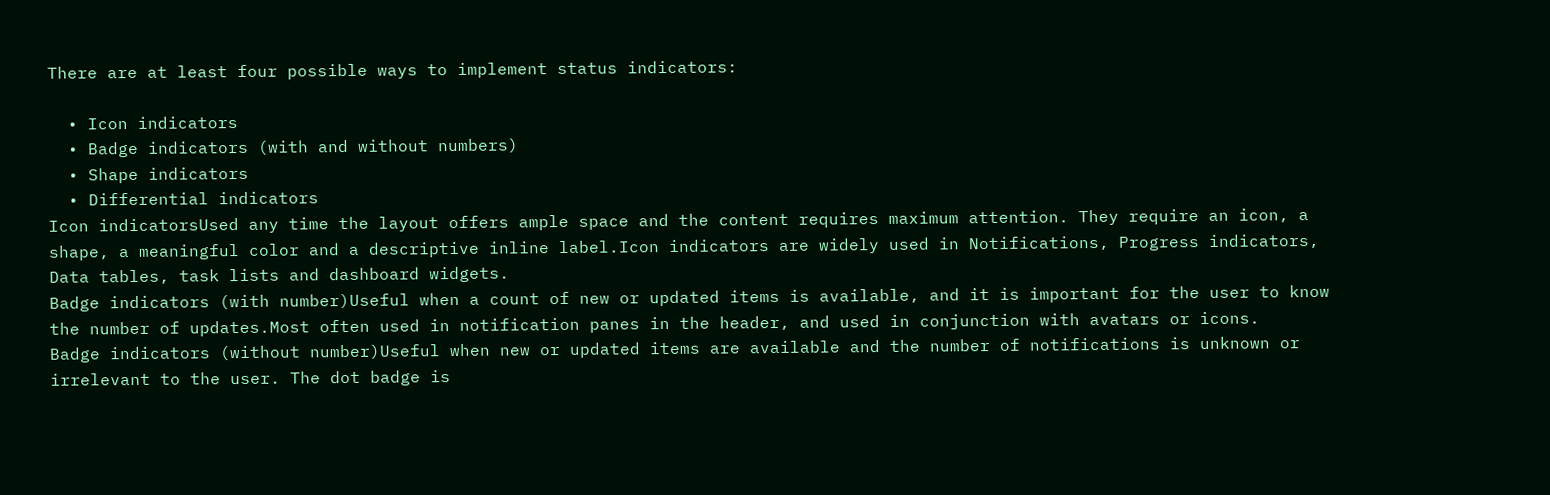There are at least four possible ways to implement status indicators:

  • Icon indicators
  • Badge indicators (with and without numbers)
  • Shape indicators
  • Differential indicators
Icon indicatorsUsed any time the layout offers ample space and the content requires maximum attention. They require an icon, a shape, a meaningful color and a descriptive inline label.Icon indicators are widely used in Notifications, Progress indicators, Data tables, task lists and dashboard widgets.
Badge indicators (with number)Useful when a count of new or updated items is available, and it is important for the user to know the number of updates.Most often used in notification panes in the header, and used in conjunction with avatars or icons.
Badge indicators (without number)Useful when new or updated items are available and the number of notifications is unknown or irrelevant to the user. The dot badge is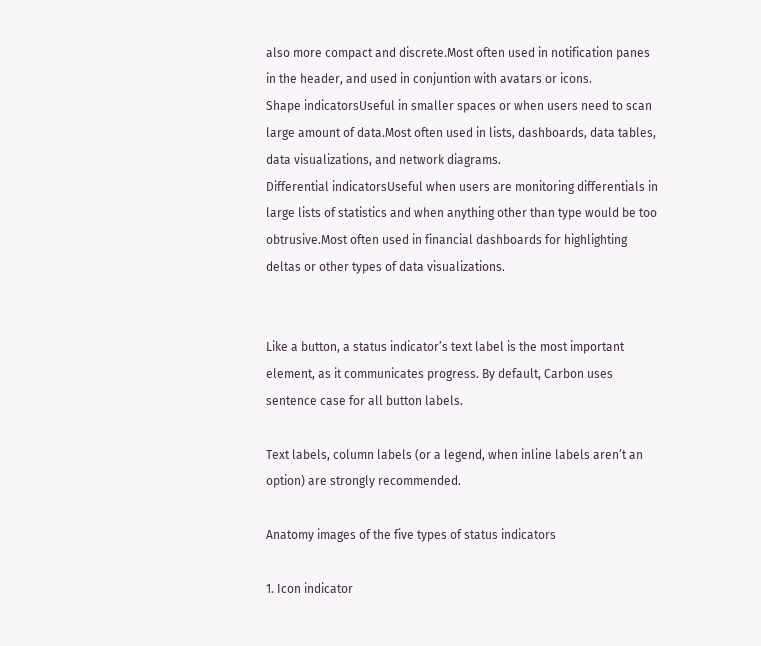also more compact and discrete.Most often used in notification panes in the header, and used in conjuntion with avatars or icons.
Shape indicatorsUseful in smaller spaces or when users need to scan large amount of data.Most often used in lists, dashboards, data tables, data visualizations, and network diagrams.
Differential indicatorsUseful when users are monitoring differentials in large lists of statistics and when anything other than type would be too obtrusive.Most often used in financial dashboards for highlighting deltas or other types of data visualizations.


Like a button, a status indicator’s text label is the most important element, as it communicates progress. By default, Carbon uses sentence case for all button labels.

Text labels, column labels (or a legend, when inline labels aren’t an option) are strongly recommended.

Anatomy images of the five types of status indicators

1. Icon indicator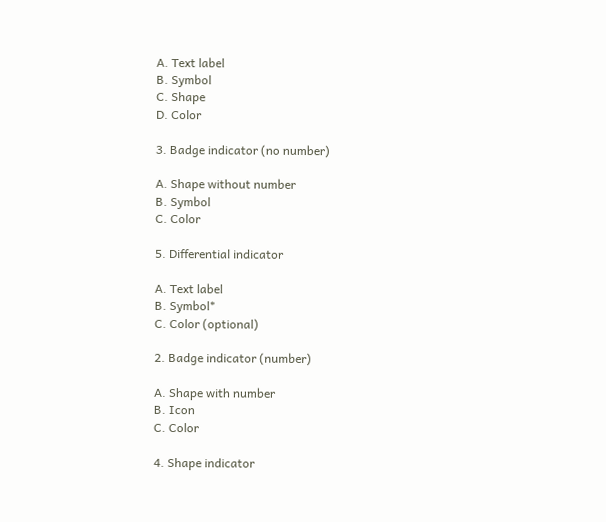A. Text label
B. Symbol
C. Shape
D. Color

3. Badge indicator (no number)

A. Shape without number
B. Symbol
C. Color

5. Differential indicator

A. Text label
B. Symbol*
C. Color (optional)

2. Badge indicator (number)

A. Shape with number
B. Icon
C. Color

4. Shape indicator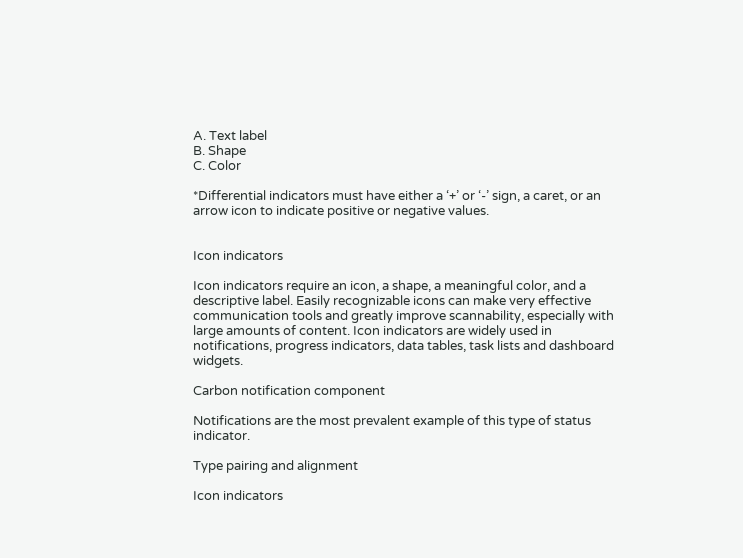A. Text label
B. Shape
C. Color

*Differential indicators must have either a ‘+’ or ‘-’ sign, a caret, or an arrow icon to indicate positive or negative values.


Icon indicators

Icon indicators require an icon, a shape, a meaningful color, and a descriptive label. Easily recognizable icons can make very effective communication tools and greatly improve scannability, especially with large amounts of content. Icon indicators are widely used in notifications, progress indicators, data tables, task lists and dashboard widgets.

Carbon notification component

Notifications are the most prevalent example of this type of status indicator.

Type pairing and alignment

Icon indicators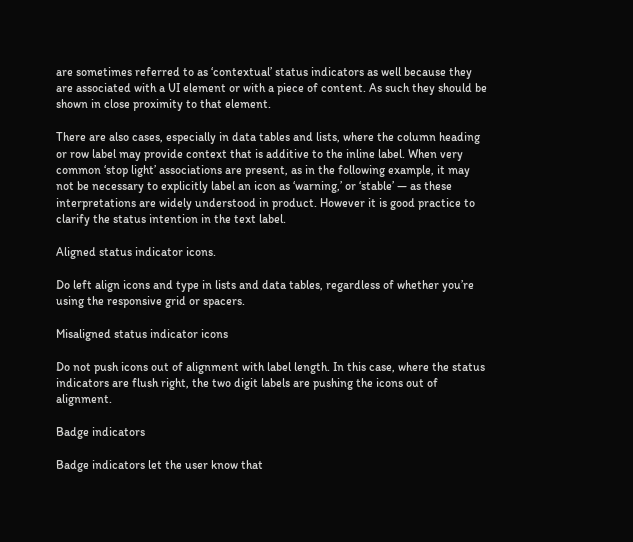are sometimes referred to as ‘contextual’ status indicators as well because they are associated with a UI element or with a piece of content. As such they should be shown in close proximity to that element.

There are also cases, especially in data tables and lists, where the column heading or row label may provide context that is additive to the inline label. When very common ‘stop light’ associations are present, as in the following example, it may not be necessary to explicitly label an icon as ‘warning,’ or ‘stable’ — as these interpretations are widely understood in product. However it is good practice to clarify the status intention in the text label.

Aligned status indicator icons.

Do left align icons and type in lists and data tables, regardless of whether you’re using the responsive grid or spacers.

Misaligned status indicator icons

Do not push icons out of alignment with label length. In this case, where the status indicators are flush right, the two digit labels are pushing the icons out of alignment.

Badge indicators

Badge indicators let the user know that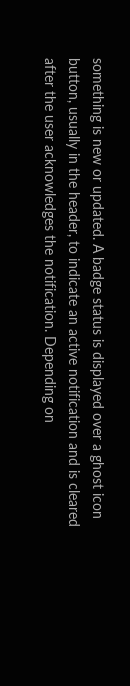something is new or updated. A badge status is displayed over a ghost icon button, usually in the header, to indicate an active notification and is cleared after the user acknowledges the notification. Depending on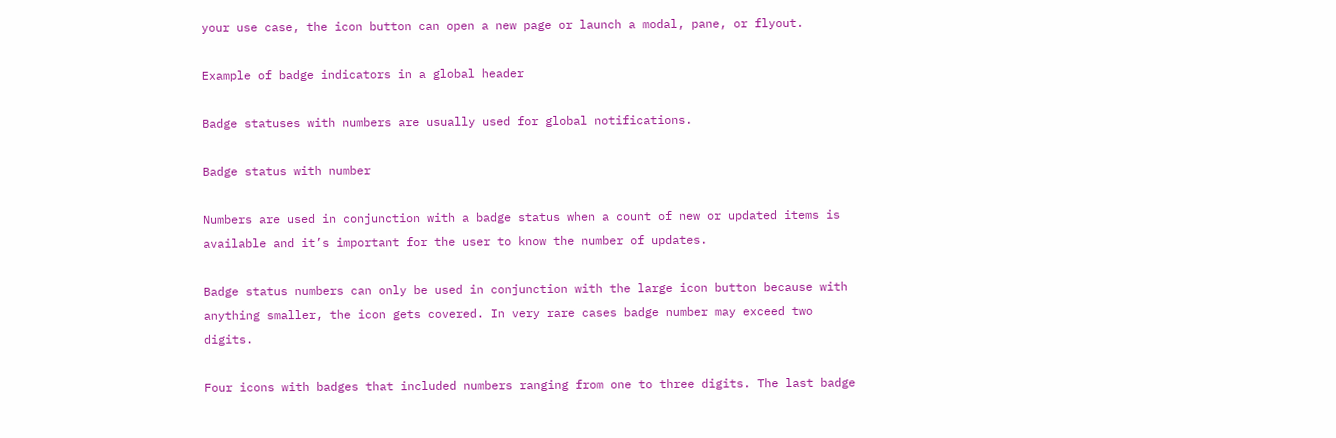your use case, the icon button can open a new page or launch a modal, pane, or flyout.

Example of badge indicators in a global header

Badge statuses with numbers are usually used for global notifications.

Badge status with number

Numbers are used in conjunction with a badge status when a count of new or updated items is available and it’s important for the user to know the number of updates.

Badge status numbers can only be used in conjunction with the large icon button because with anything smaller, the icon gets covered. In very rare cases badge number may exceed two digits.

Four icons with badges that included numbers ranging from one to three digits. The last badge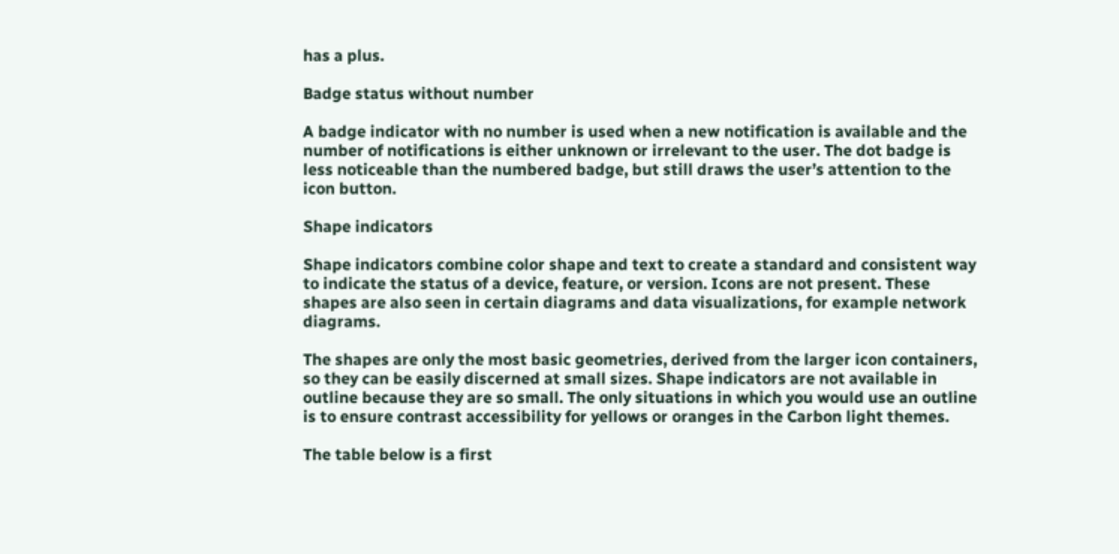has a plus.

Badge status without number

A badge indicator with no number is used when a new notification is available and the number of notifications is either unknown or irrelevant to the user. The dot badge is less noticeable than the numbered badge, but still draws the user’s attention to the icon button.

Shape indicators

Shape indicators combine color shape and text to create a standard and consistent way to indicate the status of a device, feature, or version. Icons are not present. These shapes are also seen in certain diagrams and data visualizations, for example network diagrams.

The shapes are only the most basic geometries, derived from the larger icon containers, so they can be easily discerned at small sizes. Shape indicators are not available in outline because they are so small. The only situations in which you would use an outline is to ensure contrast accessibility for yellows or oranges in the Carbon light themes.

The table below is a first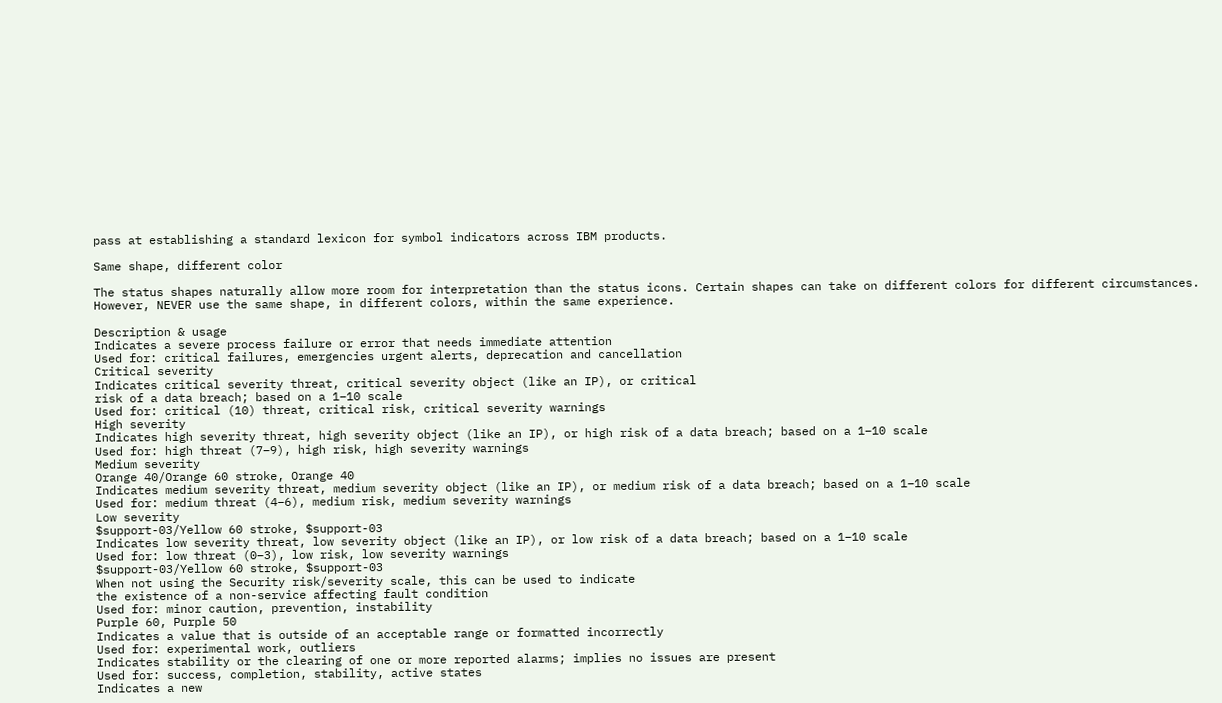pass at establishing a standard lexicon for symbol indicators across IBM products.

Same shape, different color

The status shapes naturally allow more room for interpretation than the status icons. Certain shapes can take on different colors for different circumstances. However, NEVER use the same shape, in different colors, within the same experience.

Description & usage
Indicates a severe process failure or error that needs immediate attention
Used for: critical failures, emergencies urgent alerts, deprecation and cancellation
Critical severity
Indicates critical severity threat, critical severity object (like an IP), or critical
risk of a data breach; based on a 1–10 scale
Used for: critical (10) threat, critical risk, critical severity warnings
High severity
Indicates high severity threat, high severity object (like an IP), or high risk of a data breach; based on a 1–10 scale
Used for: high threat (7–9), high risk, high severity warnings
Medium severity
Orange 40/Orange 60 stroke, Orange 40
Indicates medium severity threat, medium severity object (like an IP), or medium risk of a data breach; based on a 1–10 scale
Used for: medium threat (4–6), medium risk, medium severity warnings
Low severity
$support-03/Yellow 60 stroke, $support-03
Indicates low severity threat, low severity object (like an IP), or low risk of a data breach; based on a 1–10 scale
Used for: low threat (0–3), low risk, low severity warnings
$support-03/Yellow 60 stroke, $support-03
When not using the Security risk/severity scale, this can be used to indicate
the existence of a non-service affecting fault condition
Used for: minor caution, prevention, instability
Purple 60, Purple 50
Indicates a value that is outside of an acceptable range or formatted incorrectly
Used for: experimental work, outliers
Indicates stability or the clearing of one or more reported alarms; implies no issues are present
Used for: success, completion, stability, active states
Indicates a new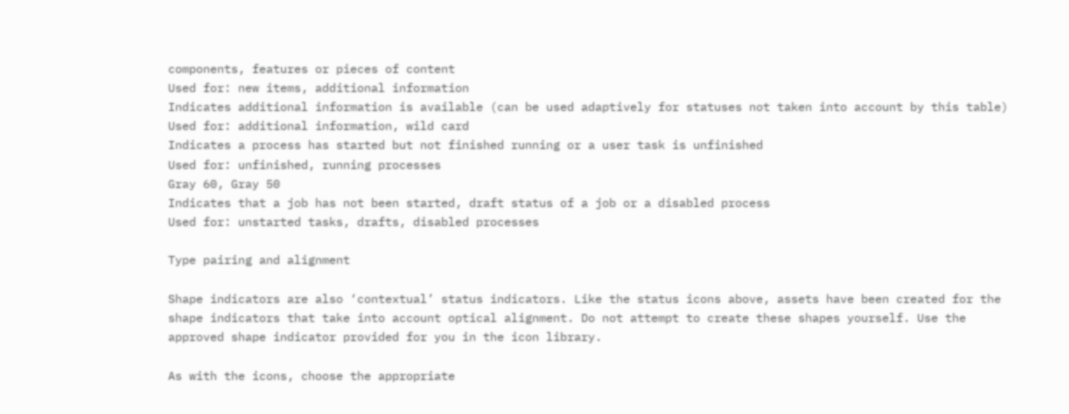components, features or pieces of content
Used for: new items, additional information
Indicates additional information is available (can be used adaptively for statuses not taken into account by this table)
Used for: additional information, wild card
Indicates a process has started but not finished running or a user task is unfinished
Used for: unfinished, running processes
Gray 60, Gray 50
Indicates that a job has not been started, draft status of a job or a disabled process
Used for: unstarted tasks, drafts, disabled processes

Type pairing and alignment

Shape indicators are also ‘contextual’ status indicators. Like the status icons above, assets have been created for the shape indicators that take into account optical alignment. Do not attempt to create these shapes yourself. Use the approved shape indicator provided for you in the icon library.

As with the icons, choose the appropriate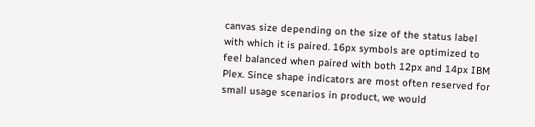canvas size depending on the size of the status label with which it is paired. 16px symbols are optimized to feel balanced when paired with both 12px and 14px IBM Plex. Since shape indicators are most often reserved for small usage scenarios in product, we would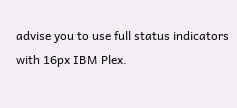advise you to use full status indicators with 16px IBM Plex.